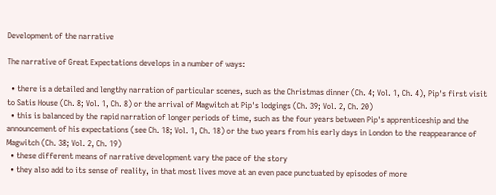Development of the narrative

The narrative of Great Expectations develops in a number of ways:

  • there is a detailed and lengthy narration of particular scenes, such as the Christmas dinner (Ch. 4; Vol. 1, Ch. 4), Pip's first visit to Satis House (Ch. 8; Vol. 1, Ch. 8) or the arrival of Magwitch at Pip's lodgings (Ch. 39; Vol. 2, Ch. 20)
  • this is balanced by the rapid narration of longer periods of time, such as the four years between Pip's apprenticeship and the announcement of his expectations (see Ch. 18; Vol. 1, Ch. 18) or the two years from his early days in London to the reappearance of Magwitch (Ch. 38; Vol. 2, Ch. 19)
  • these different means of narrative development vary the pace of the story
  • they also add to its sense of reality, in that most lives move at an even pace punctuated by episodes of more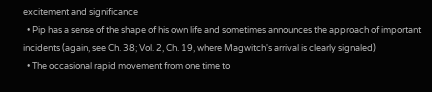excitement and significance
  • Pip has a sense of the shape of his own life and sometimes announces the approach of important incidents (again, see Ch. 38; Vol. 2, Ch. 19, where Magwitch's arrival is clearly signaled)
  • The occasional rapid movement from one time to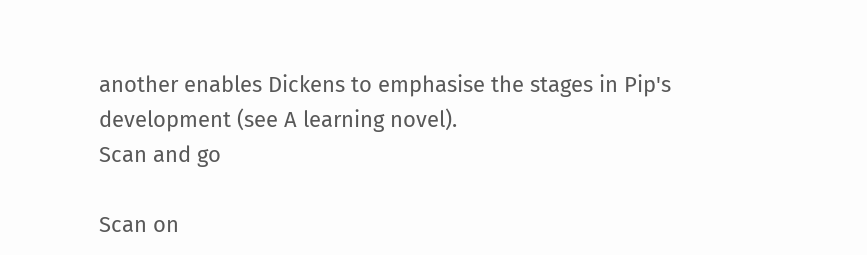another enables Dickens to emphasise the stages in Pip's development (see A learning novel).
Scan and go

Scan on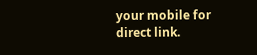your mobile for direct link.